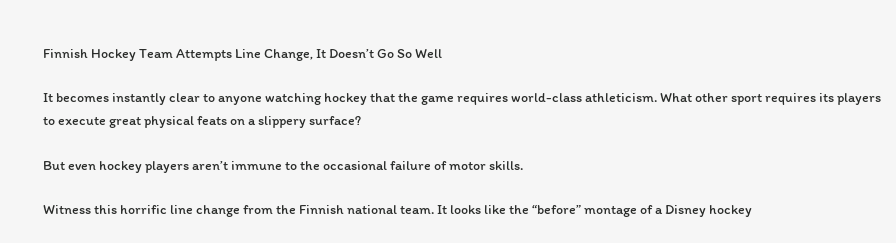Finnish Hockey Team Attempts Line Change, It Doesn’t Go So Well

It becomes instantly clear to anyone watching hockey that the game requires world-class athleticism. What other sport requires its players to execute great physical feats on a slippery surface?

But even hockey players aren’t immune to the occasional failure of motor skills.

Witness this horrific line change from the Finnish national team. It looks like the “before” montage of a Disney hockey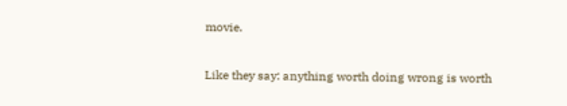movie.

Like they say: anything worth doing wrong is worth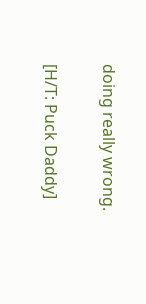doing really wrong.

[H/T: Puck Daddy]